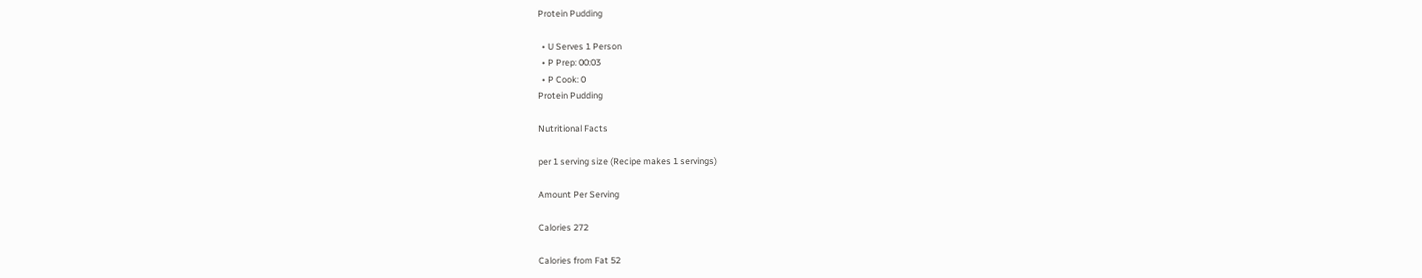Protein Pudding

  • U Serves 1 Person
  • P Prep: 00:03
  • P Cook: 0
Protein Pudding

Nutritional Facts

per 1 serving size (Recipe makes 1 servings)

Amount Per Serving

Calories 272

Calories from Fat 52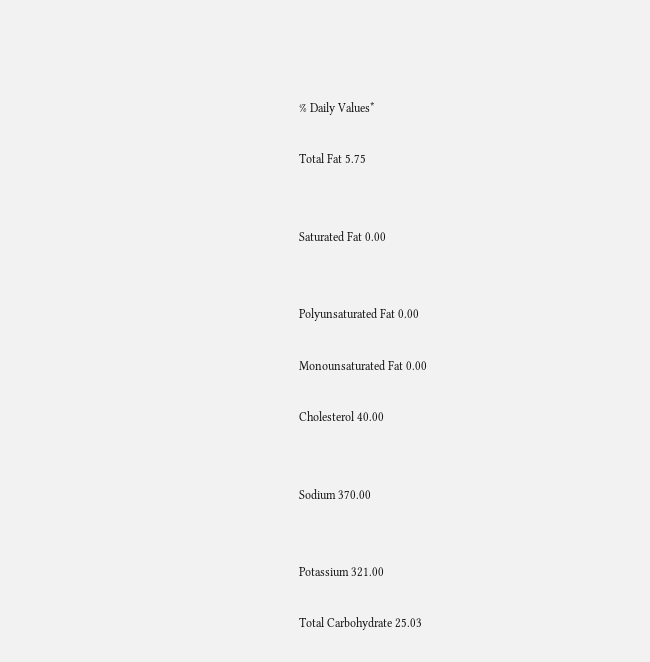% Daily Values*

Total Fat 5.75


Saturated Fat 0.00


Polyunsaturated Fat 0.00

Monounsaturated Fat 0.00

Cholesterol 40.00


Sodium 370.00


Potassium 321.00

Total Carbohydrate 25.03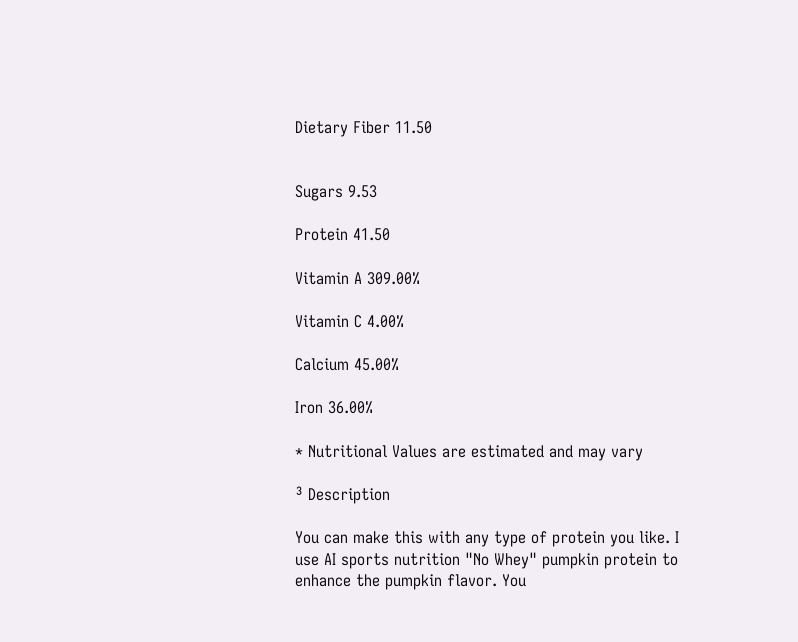Dietary Fiber 11.50


Sugars 9.53

Protein 41.50

Vitamin A 309.00%

Vitamin C 4.00%

Calcium 45.00%

Iron 36.00%

* Nutritional Values are estimated and may vary

³ Description

You can make this with any type of protein you like. I use AI sports nutrition "No Whey" pumpkin protein to enhance the pumpkin flavor. You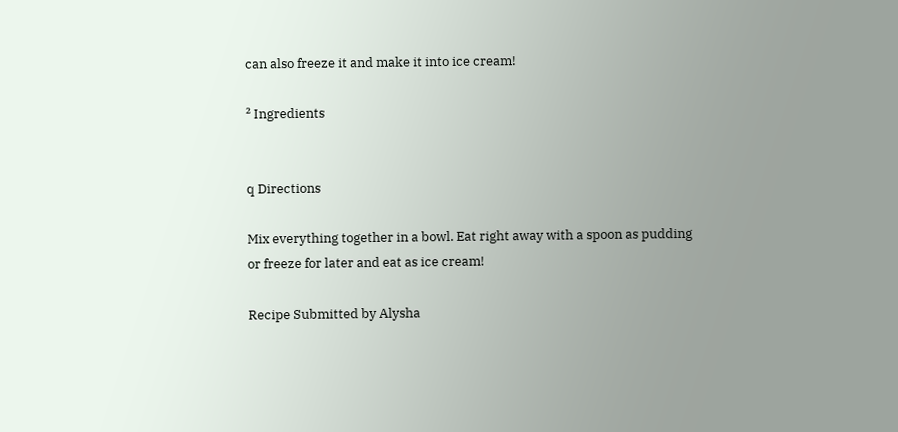can also freeze it and make it into ice cream!

² Ingredients


q Directions

Mix everything together in a bowl. Eat right away with a spoon as pudding or freeze for later and eat as ice cream!

Recipe Submitted by Alysha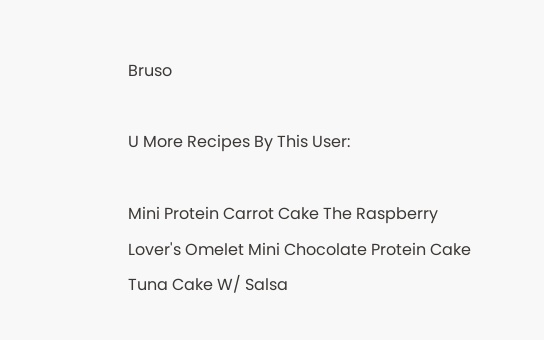Bruso

U More Recipes By This User:

Mini Protein Carrot Cake The Raspberry Lover's Omelet Mini Chocolate Protein Cake Tuna Cake W/ Salsa